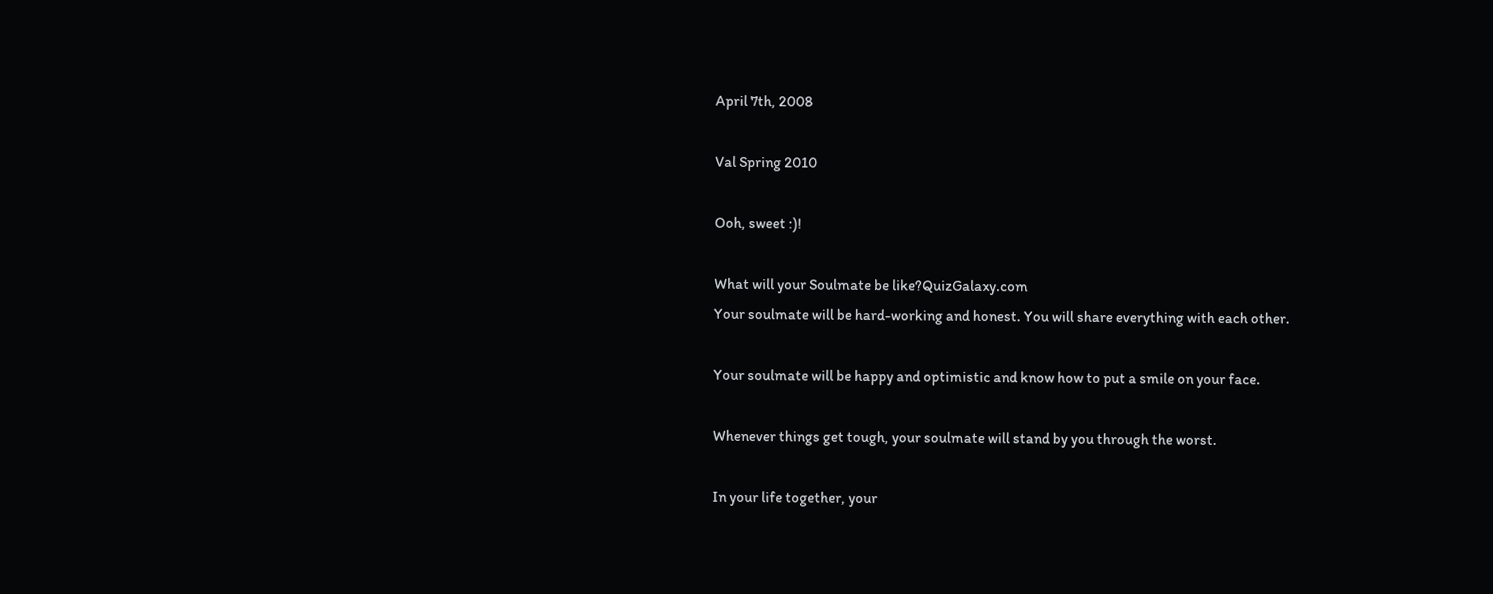April 7th, 2008

Val Spring 2010

Ooh, sweet :)!

What will your Soulmate be like?QuizGalaxy.com
Your soulmate will be hard-working and honest. You will share everything with each other.

Your soulmate will be happy and optimistic and know how to put a smile on your face.

Whenever things get tough, your soulmate will stand by you through the worst.

In your life together, your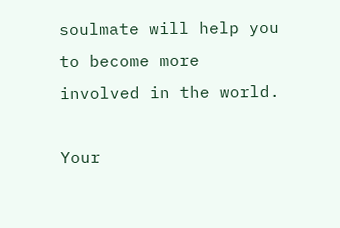soulmate will help you to become more involved in the world.

Your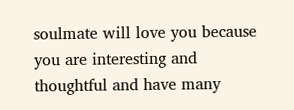soulmate will love you because you are interesting and thoughtful and have many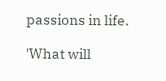passions in life.

'What will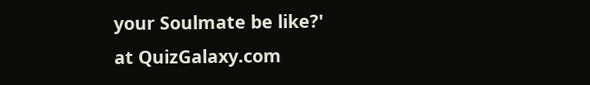your Soulmate be like?'
at QuizGalaxy.com